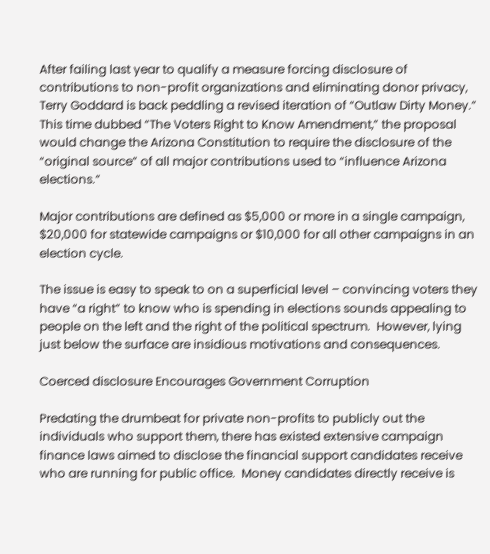After failing last year to qualify a measure forcing disclosure of contributions to non-profit organizations and eliminating donor privacy, Terry Goddard is back peddling a revised iteration of “Outlaw Dirty Money.”  This time dubbed “The Voters Right to Know Amendment,” the proposal would change the Arizona Constitution to require the disclosure of the “original source” of all major contributions used to “influence Arizona elections.”

Major contributions are defined as $5,000 or more in a single campaign, $20,000 for statewide campaigns or $10,000 for all other campaigns in an election cycle.

The issue is easy to speak to on a superficial level – convincing voters they have “a right” to know who is spending in elections sounds appealing to people on the left and the right of the political spectrum.  However, lying just below the surface are insidious motivations and consequences.

Coerced disclosure Encourages Government Corruption

Predating the drumbeat for private non-profits to publicly out the individuals who support them, there has existed extensive campaign finance laws aimed to disclose the financial support candidates receive who are running for public office.  Money candidates directly receive is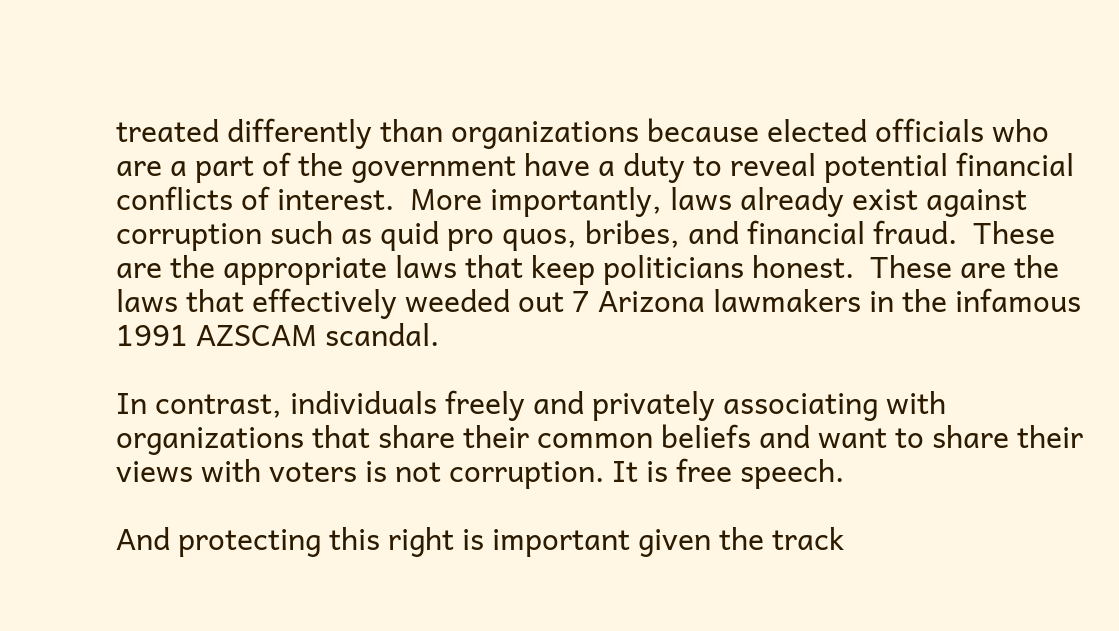treated differently than organizations because elected officials who are a part of the government have a duty to reveal potential financial conflicts of interest.  More importantly, laws already exist against corruption such as quid pro quos, bribes, and financial fraud.  These are the appropriate laws that keep politicians honest.  These are the laws that effectively weeded out 7 Arizona lawmakers in the infamous 1991 AZSCAM scandal.

In contrast, individuals freely and privately associating with organizations that share their common beliefs and want to share their views with voters is not corruption. It is free speech.

And protecting this right is important given the track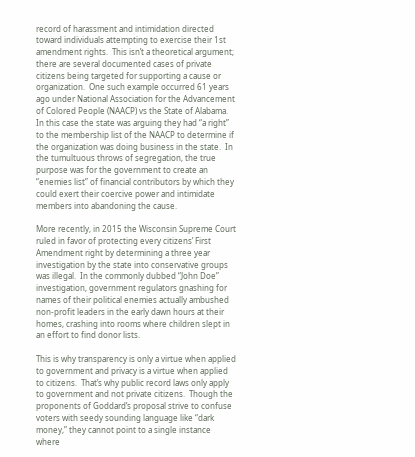record of harassment and intimidation directed toward individuals attempting to exercise their 1st amendment rights.  This isn’t a theoretical argument; there are several documented cases of private citizens being targeted for supporting a cause or organization.  One such example occurred 61 years ago under National Association for the Advancement of Colored People (NAACP) vs the State of Alabama.  In this case the state was arguing they had “a right” to the membership list of the NAACP to determine if the organization was doing business in the state.  In the tumultuous throws of segregation, the true purpose was for the government to create an “enemies list” of financial contributors by which they could exert their coercive power and intimidate members into abandoning the cause.

More recently, in 2015 the Wisconsin Supreme Court ruled in favor of protecting every citizens’ First Amendment right by determining a three year investigation by the state into conservative groups was illegal.  In the commonly dubbed “John Doe” investigation, government regulators gnashing for names of their political enemies actually ambushed non-profit leaders in the early dawn hours at their homes, crashing into rooms where children slept in an effort to find donor lists.

This is why transparency is only a virtue when applied to government and privacy is a virtue when applied to citizens.  That’s why public record laws only apply to government and not private citizens.  Though the proponents of Goddard’s proposal strive to confuse voters with seedy sounding language like “dark money,” they cannot point to a single instance where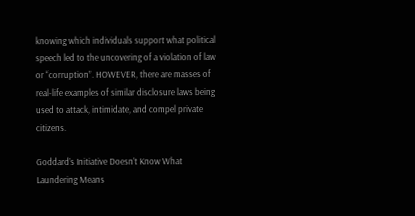knowing which individuals support what political speech led to the uncovering of a violation of law or “corruption”. HOWEVER, there are masses of real-life examples of similar disclosure laws being used to attack, intimidate, and compel private citizens.

Goddard’s Initiative Doesn’t Know What Laundering Means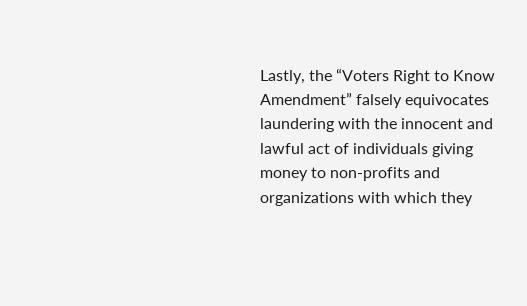Lastly, the “Voters Right to Know Amendment” falsely equivocates laundering with the innocent and lawful act of individuals giving money to non-profits and organizations with which they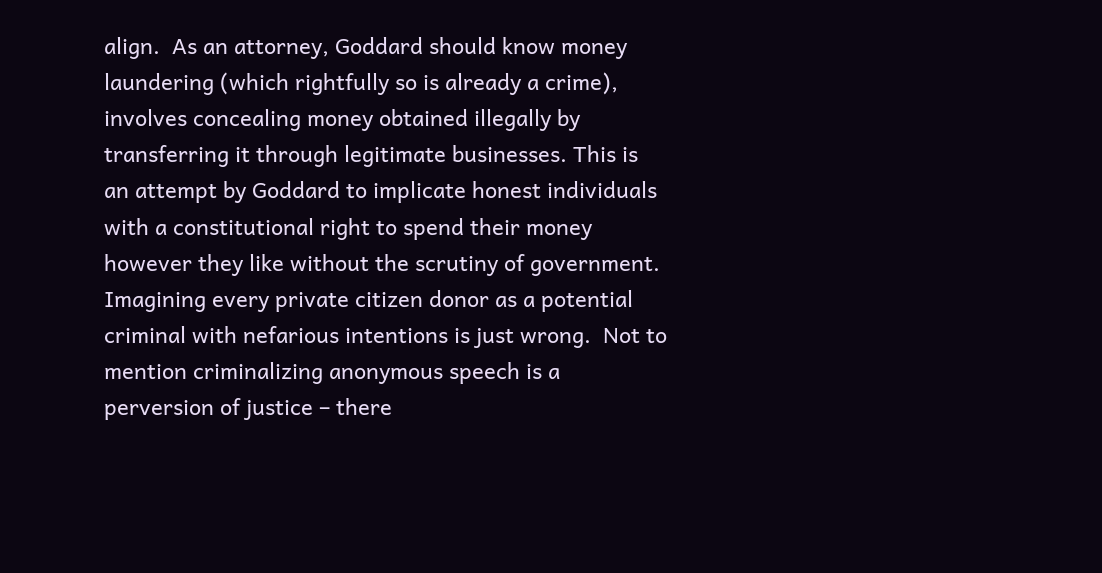align.  As an attorney, Goddard should know money laundering (which rightfully so is already a crime), involves concealing money obtained illegally by transferring it through legitimate businesses. This is an attempt by Goddard to implicate honest individuals with a constitutional right to spend their money however they like without the scrutiny of government.  Imagining every private citizen donor as a potential criminal with nefarious intentions is just wrong.  Not to mention criminalizing anonymous speech is a perversion of justice – there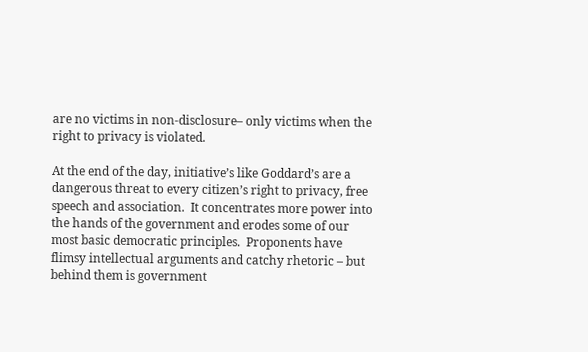are no victims in non-disclosure– only victims when the right to privacy is violated.

At the end of the day, initiative’s like Goddard’s are a dangerous threat to every citizen’s right to privacy, free speech and association.  It concentrates more power into the hands of the government and erodes some of our most basic democratic principles.  Proponents have flimsy intellectual arguments and catchy rhetoric – but behind them is government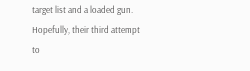target list and a loaded gun.  Hopefully, their third attempt to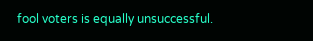fool voters is equally unsuccessful.